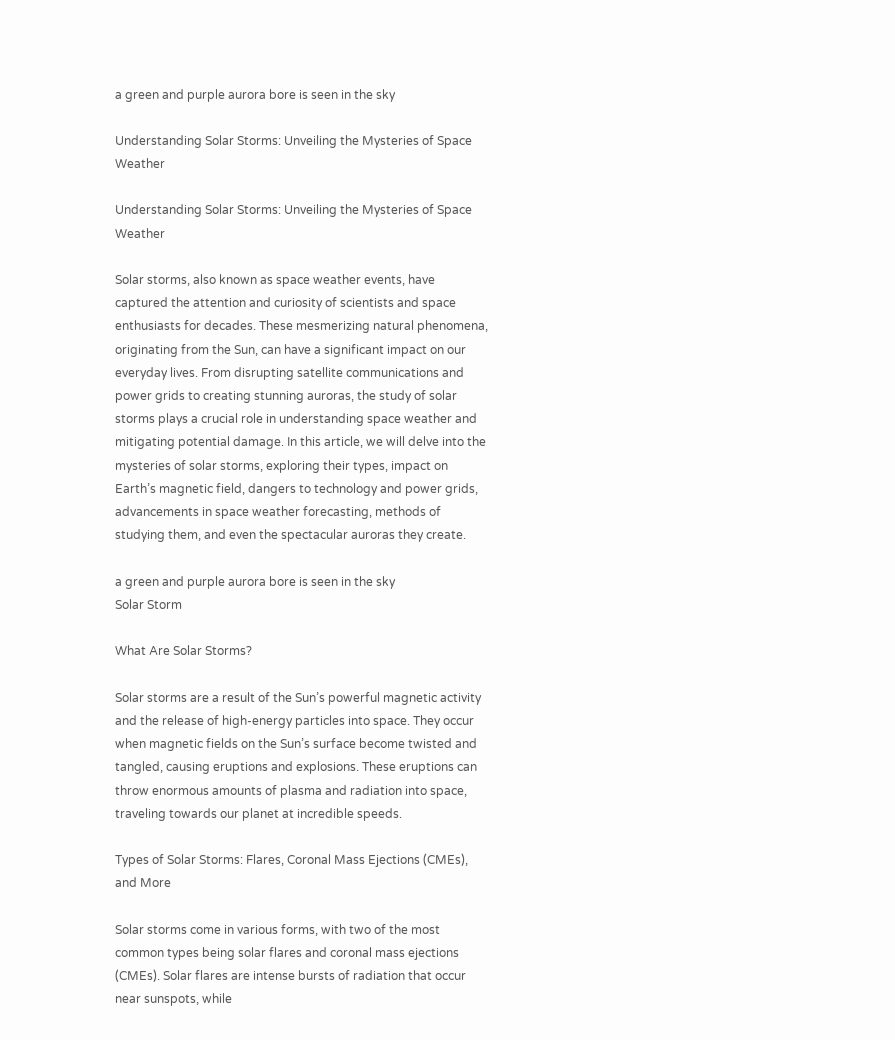a green and purple aurora bore is seen in the sky

Understanding Solar Storms: Unveiling the Mysteries of Space Weather

Understanding Solar Storms: Unveiling the Mysteries of Space Weather

Solar storms, also known as space weather events, have captured the attention and curiosity of scientists and space enthusiasts for decades. These mesmerizing natural phenomena, originating from the Sun, can have a significant impact on our everyday lives. From disrupting satellite communications and power grids to creating stunning auroras, the study of solar storms plays a crucial role in understanding space weather and mitigating potential damage. In this article, we will delve into the mysteries of solar storms, exploring their types, impact on Earth’s magnetic field, dangers to technology and power grids, advancements in space weather forecasting, methods of studying them, and even the spectacular auroras they create.

a green and purple aurora bore is seen in the sky
Solar Storm

What Are Solar Storms?

Solar storms are a result of the Sun’s powerful magnetic activity and the release of high-energy particles into space. They occur when magnetic fields on the Sun’s surface become twisted and tangled, causing eruptions and explosions. These eruptions can throw enormous amounts of plasma and radiation into space, traveling towards our planet at incredible speeds.

Types of Solar Storms: Flares, Coronal Mass Ejections (CMEs), and More

Solar storms come in various forms, with two of the most common types being solar flares and coronal mass ejections (CMEs). Solar flares are intense bursts of radiation that occur near sunspots, while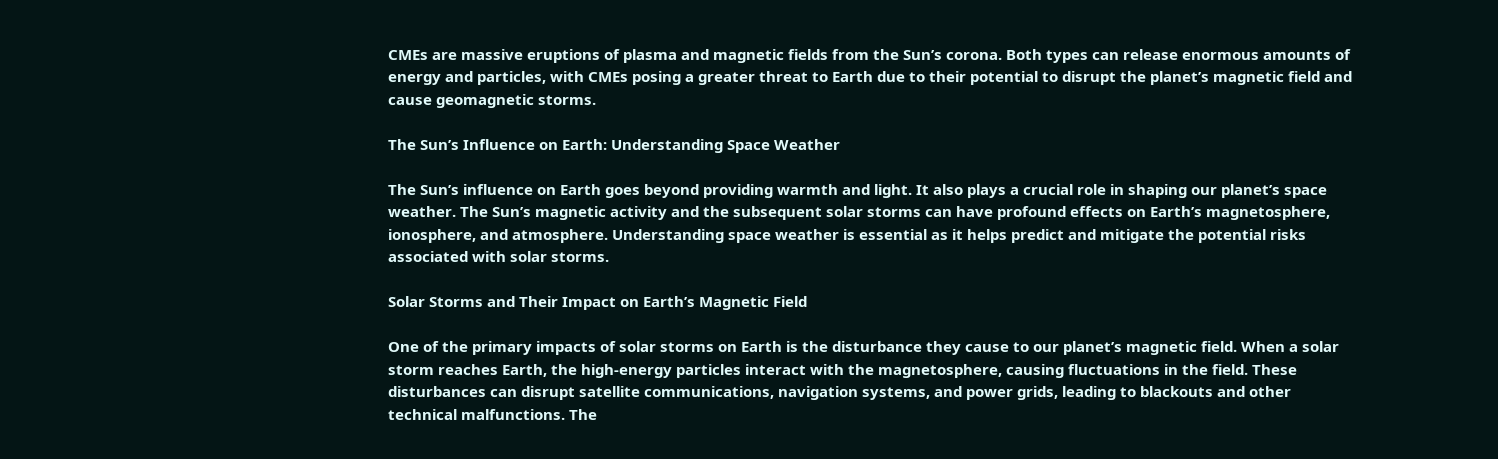CMEs are massive eruptions of plasma and magnetic fields from the Sun’s corona. Both types can release enormous amounts of energy and particles, with CMEs posing a greater threat to Earth due to their potential to disrupt the planet’s magnetic field and cause geomagnetic storms.

The Sun’s Influence on Earth: Understanding Space Weather

The Sun’s influence on Earth goes beyond providing warmth and light. It also plays a crucial role in shaping our planet’s space weather. The Sun’s magnetic activity and the subsequent solar storms can have profound effects on Earth’s magnetosphere, ionosphere, and atmosphere. Understanding space weather is essential as it helps predict and mitigate the potential risks associated with solar storms.

Solar Storms and Their Impact on Earth’s Magnetic Field

One of the primary impacts of solar storms on Earth is the disturbance they cause to our planet’s magnetic field. When a solar storm reaches Earth, the high-energy particles interact with the magnetosphere, causing fluctuations in the field. These disturbances can disrupt satellite communications, navigation systems, and power grids, leading to blackouts and other technical malfunctions. The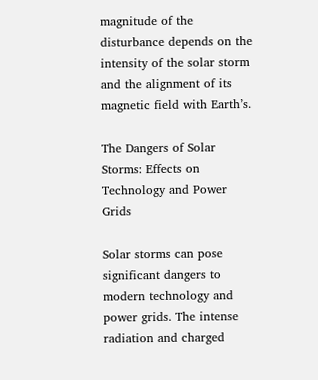magnitude of the disturbance depends on the intensity of the solar storm and the alignment of its magnetic field with Earth’s.

The Dangers of Solar Storms: Effects on Technology and Power Grids

Solar storms can pose significant dangers to modern technology and power grids. The intense radiation and charged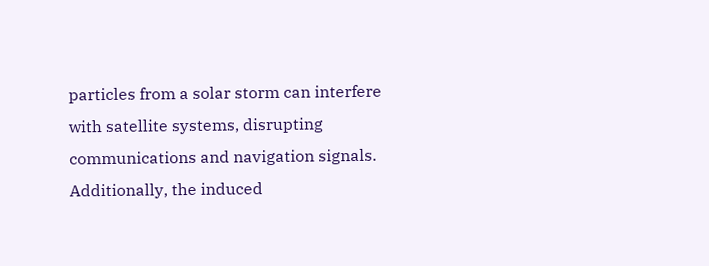particles from a solar storm can interfere with satellite systems, disrupting communications and navigation signals. Additionally, the induced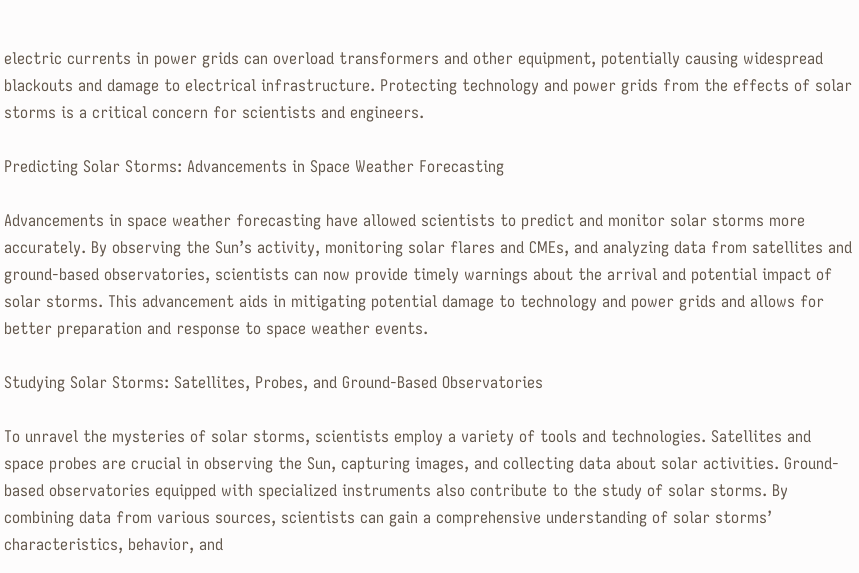electric currents in power grids can overload transformers and other equipment, potentially causing widespread blackouts and damage to electrical infrastructure. Protecting technology and power grids from the effects of solar storms is a critical concern for scientists and engineers.

Predicting Solar Storms: Advancements in Space Weather Forecasting

Advancements in space weather forecasting have allowed scientists to predict and monitor solar storms more accurately. By observing the Sun’s activity, monitoring solar flares and CMEs, and analyzing data from satellites and ground-based observatories, scientists can now provide timely warnings about the arrival and potential impact of solar storms. This advancement aids in mitigating potential damage to technology and power grids and allows for better preparation and response to space weather events.

Studying Solar Storms: Satellites, Probes, and Ground-Based Observatories

To unravel the mysteries of solar storms, scientists employ a variety of tools and technologies. Satellites and space probes are crucial in observing the Sun, capturing images, and collecting data about solar activities. Ground-based observatories equipped with specialized instruments also contribute to the study of solar storms. By combining data from various sources, scientists can gain a comprehensive understanding of solar storms’ characteristics, behavior, and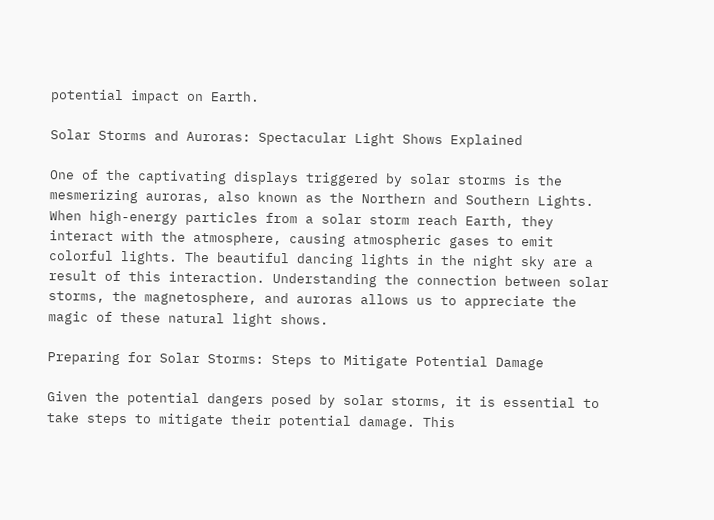potential impact on Earth.

Solar Storms and Auroras: Spectacular Light Shows Explained

One of the captivating displays triggered by solar storms is the mesmerizing auroras, also known as the Northern and Southern Lights. When high-energy particles from a solar storm reach Earth, they interact with the atmosphere, causing atmospheric gases to emit colorful lights. The beautiful dancing lights in the night sky are a result of this interaction. Understanding the connection between solar storms, the magnetosphere, and auroras allows us to appreciate the magic of these natural light shows.

Preparing for Solar Storms: Steps to Mitigate Potential Damage

Given the potential dangers posed by solar storms, it is essential to take steps to mitigate their potential damage. This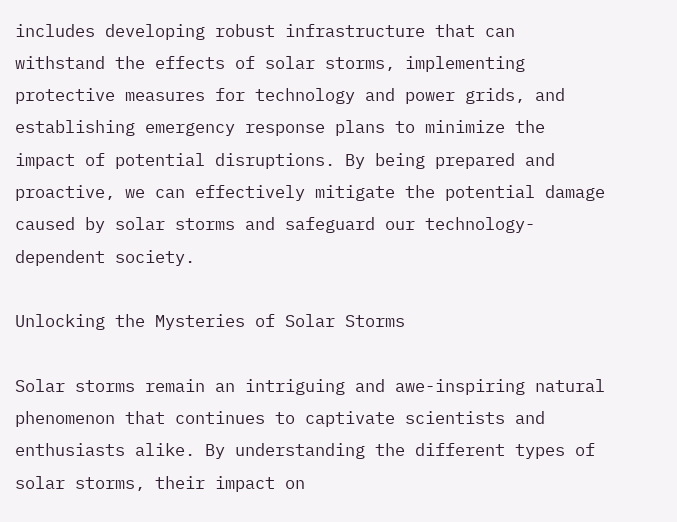includes developing robust infrastructure that can withstand the effects of solar storms, implementing protective measures for technology and power grids, and establishing emergency response plans to minimize the impact of potential disruptions. By being prepared and proactive, we can effectively mitigate the potential damage caused by solar storms and safeguard our technology-dependent society.

Unlocking the Mysteries of Solar Storms

Solar storms remain an intriguing and awe-inspiring natural phenomenon that continues to captivate scientists and enthusiasts alike. By understanding the different types of solar storms, their impact on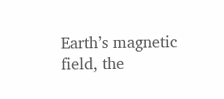Earth’s magnetic field, the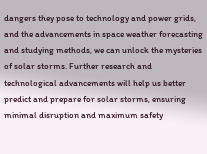dangers they pose to technology and power grids, and the advancements in space weather forecasting and studying methods, we can unlock the mysteries of solar storms. Further research and technological advancements will help us better predict and prepare for solar storms, ensuring minimal disruption and maximum safety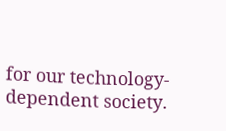for our technology-dependent society.